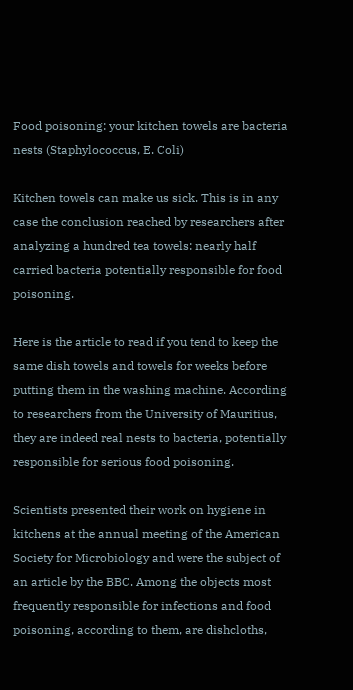Food poisoning: your kitchen towels are bacteria nests (Staphylococcus, E. Coli)

Kitchen towels can make us sick. This is in any case the conclusion reached by researchers after analyzing a hundred tea towels: nearly half carried bacteria potentially responsible for food poisoning.

Here is the article to read if you tend to keep the same dish towels and towels for weeks before putting them in the washing machine. According to researchers from the University of Mauritius, they are indeed real nests to bacteria, potentially responsible for serious food poisoning.

Scientists presented their work on hygiene in kitchens at the annual meeting of the American Society for Microbiology and were the subject of an article by the BBC. Among the objects most frequently responsible for infections and food poisoning, according to them, are dishcloths,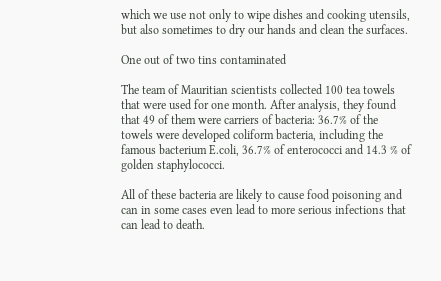which we use not only to wipe dishes and cooking utensils, but also sometimes to dry our hands and clean the surfaces.

One out of two tins contaminated

The team of Mauritian scientists collected 100 tea towels that were used for one month. After analysis, they found that 49 of them were carriers of bacteria: 36.7% of the towels were developed coliform bacteria, including the famous bacterium E.coli, 36.7% of enterococci and 14.3 % of golden staphylococci.

All of these bacteria are likely to cause food poisoning and can in some cases even lead to more serious infections that can lead to death.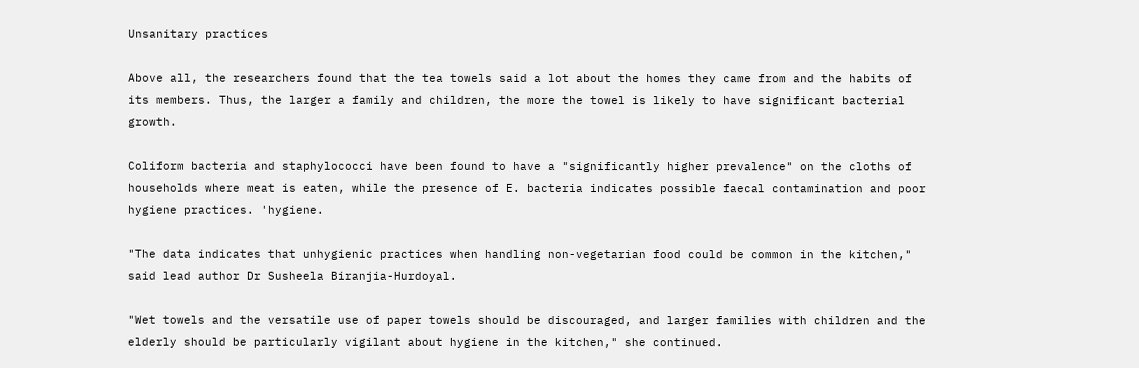Unsanitary practices

Above all, the researchers found that the tea towels said a lot about the homes they came from and the habits of its members. Thus, the larger a family and children, the more the towel is likely to have significant bacterial growth.

Coliform bacteria and staphylococci have been found to have a "significantly higher prevalence" on the cloths of households where meat is eaten, while the presence of E. bacteria indicates possible faecal contamination and poor hygiene practices. 'hygiene.

"The data indicates that unhygienic practices when handling non-vegetarian food could be common in the kitchen," said lead author Dr Susheela Biranjia-Hurdoyal.

"Wet towels and the versatile use of paper towels should be discouraged, and larger families with children and the elderly should be particularly vigilant about hygiene in the kitchen," she continued.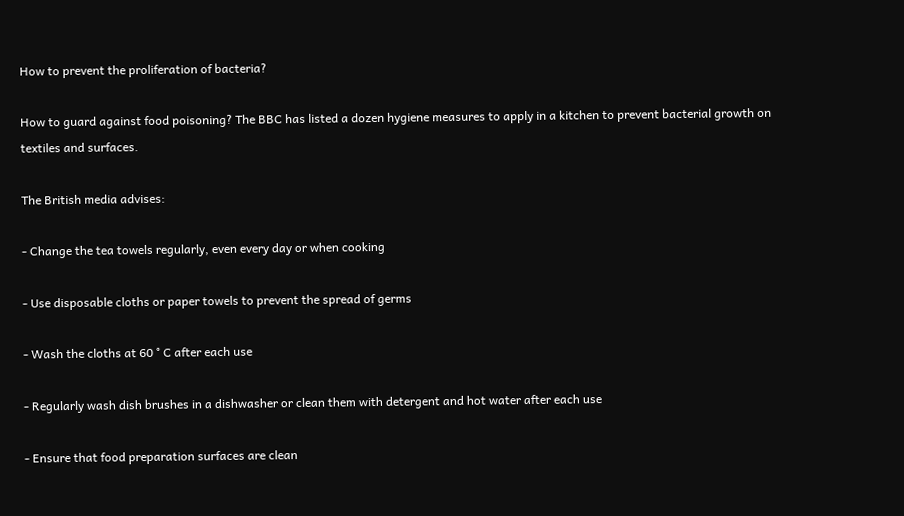How to prevent the proliferation of bacteria?

How to guard against food poisoning? The BBC has listed a dozen hygiene measures to apply in a kitchen to prevent bacterial growth on textiles and surfaces.

The British media advises:

- Change the tea towels regularly, even every day or when cooking

- Use disposable cloths or paper towels to prevent the spread of germs

- Wash the cloths at 60 ° C after each use

- Regularly wash dish brushes in a dishwasher or clean them with detergent and hot water after each use

- Ensure that food preparation surfaces are clean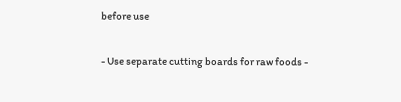before use

- Use separate cutting boards for raw foods -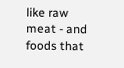like raw meat - and foods that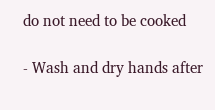do not need to be cooked

- Wash and dry hands after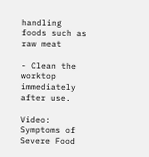handling foods such as raw meat

- Clean the worktop immediately after use.

Video: Symptoms of Severe Food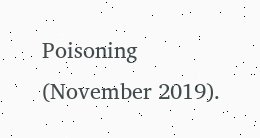Poisoning (November 2019).